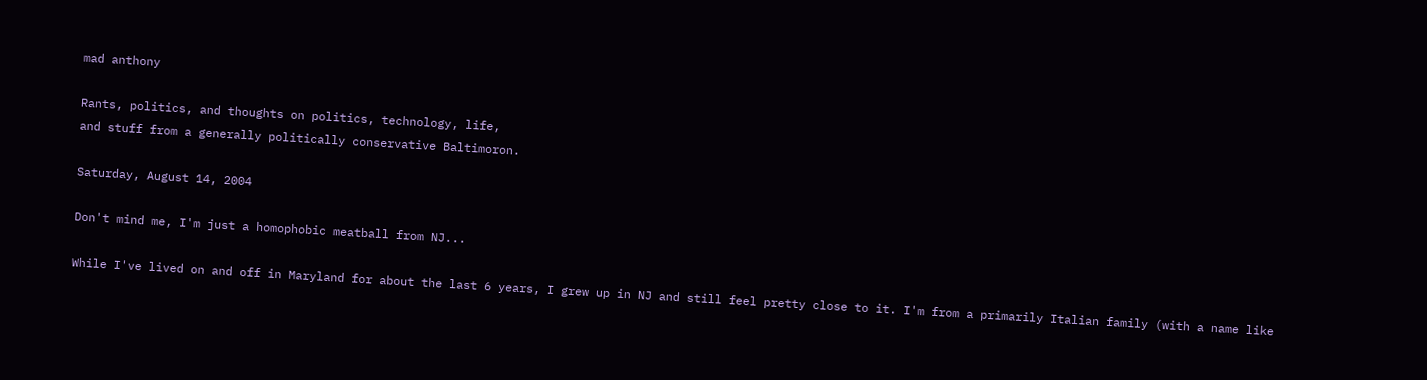mad anthony

Rants, politics, and thoughts on politics, technology, life,
and stuff from a generally politically conservative Baltimoron.

Saturday, August 14, 2004

Don't mind me, I'm just a homophobic meatball from NJ...

While I've lived on and off in Maryland for about the last 6 years, I grew up in NJ and still feel pretty close to it. I'm from a primarily Italian family (with a name like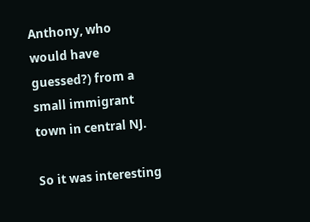Anthony, who would have guessed?) from a small immigrant town in central NJ.

So it was interesting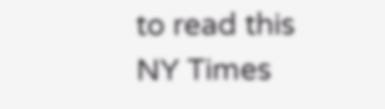to read this NY Times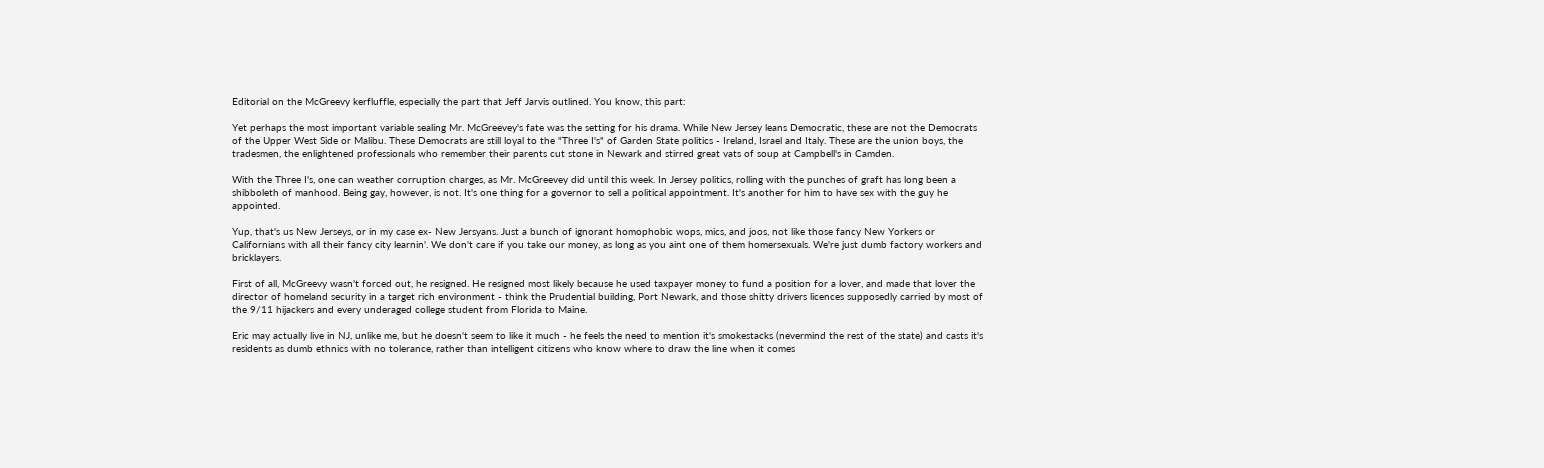Editorial on the McGreevy kerfluffle, especially the part that Jeff Jarvis outlined. You know, this part:

Yet perhaps the most important variable sealing Mr. McGreevey's fate was the setting for his drama. While New Jersey leans Democratic, these are not the Democrats of the Upper West Side or Malibu. These Democrats are still loyal to the "Three I's" of Garden State politics - Ireland, Israel and Italy. These are the union boys, the tradesmen, the enlightened professionals who remember their parents cut stone in Newark and stirred great vats of soup at Campbell's in Camden.

With the Three I's, one can weather corruption charges, as Mr. McGreevey did until this week. In Jersey politics, rolling with the punches of graft has long been a shibboleth of manhood. Being gay, however, is not. It's one thing for a governor to sell a political appointment. It's another for him to have sex with the guy he appointed.

Yup, that's us New Jerseys, or in my case ex- New Jersyans. Just a bunch of ignorant homophobic wops, mics, and joos, not like those fancy New Yorkers or Californians with all their fancy city learnin'. We don't care if you take our money, as long as you aint one of them homersexuals. We're just dumb factory workers and bricklayers.

First of all, McGreevy wasn't forced out, he resigned. He resigned most likely because he used taxpayer money to fund a position for a lover, and made that lover the director of homeland security in a target rich environment - think the Prudential building, Port Newark, and those shitty drivers licences supposedly carried by most of the 9/11 hijackers and every underaged college student from Florida to Maine.

Eric may actually live in NJ, unlike me, but he doesn't seem to like it much - he feels the need to mention it's smokestacks (nevermind the rest of the state) and casts it's residents as dumb ethnics with no tolerance, rather than intelligent citizens who know where to draw the line when it comes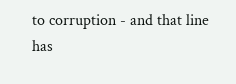to corruption - and that line has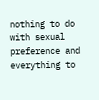nothing to do with sexual preference and everything to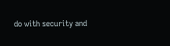do with security and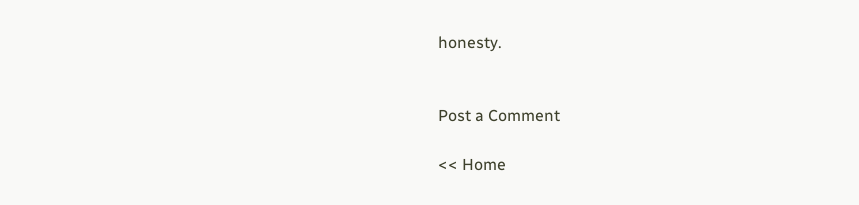honesty.


Post a Comment

<< Home